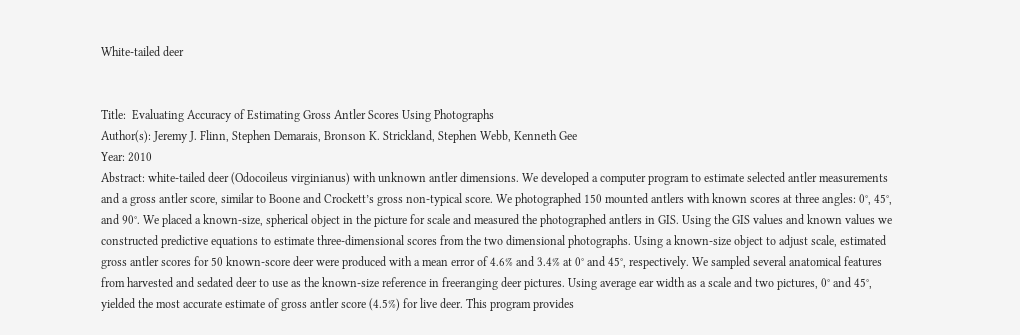White-tailed deer


Title:  Evaluating Accuracy of Estimating Gross Antler Scores Using Photographs
Author(s): Jeremy J. Flinn, Stephen Demarais, Bronson K. Strickland, Stephen Webb, Kenneth Gee
Year: 2010
Abstract: white-tailed deer (Odocoileus virginianus) with unknown antler dimensions. We developed a computer program to estimate selected antler measurements and a gross antler score, similar to Boone and Crockett’s gross non-typical score. We photographed 150 mounted antlers with known scores at three angles: 0°, 45°, and 90°. We placed a known-size, spherical object in the picture for scale and measured the photographed antlers in GIS. Using the GIS values and known values we constructed predictive equations to estimate three-dimensional scores from the two dimensional photographs. Using a known-size object to adjust scale, estimated gross antler scores for 50 known-score deer were produced with a mean error of 4.6% and 3.4% at 0° and 45°, respectively. We sampled several anatomical features from harvested and sedated deer to use as the known-size reference in freeranging deer pictures. Using average ear width as a scale and two pictures, 0° and 45°, yielded the most accurate estimate of gross antler score (4.5%) for live deer. This program provides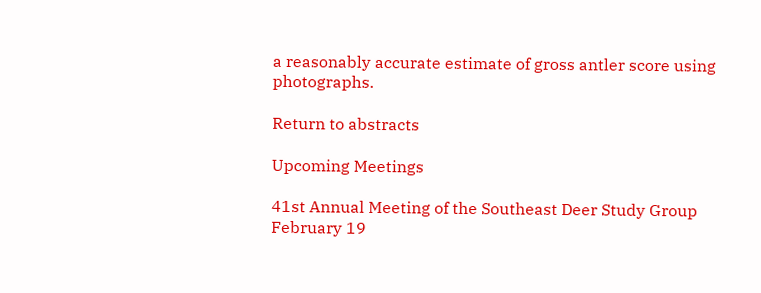a reasonably accurate estimate of gross antler score using photographs.

Return to abstracts

Upcoming Meetings

41st Annual Meeting of the Southeast Deer Study Group
February 19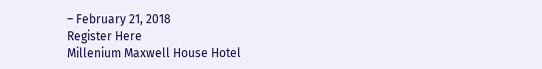– February 21, 2018
Register Here
Millenium Maxwell House Hotel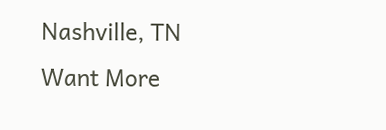Nashville, TN
Want More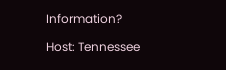Information?

Host: Tennessee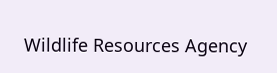Wildlife Resources Agency